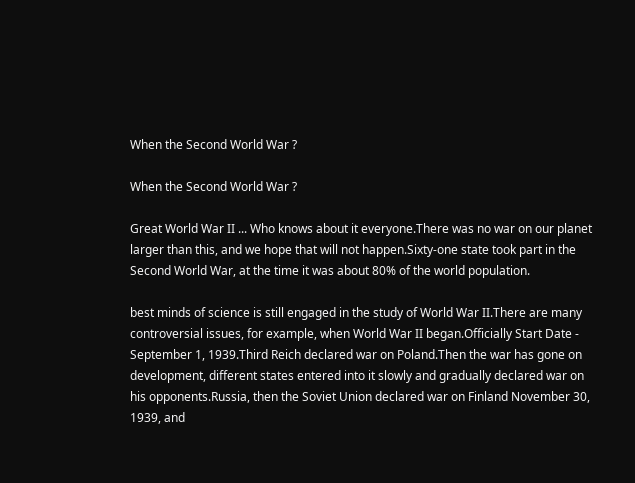When the Second World War ?

When the Second World War ?

Great World War II ... Who knows about it everyone.There was no war on our planet larger than this, and we hope that will not happen.Sixty-one state took part in the Second World War, at the time it was about 80% of the world population.

best minds of science is still engaged in the study of World War II.There are many controversial issues, for example, when World War II began.Officially Start Date - September 1, 1939.Third Reich declared war on Poland.Then the war has gone on development, different states entered into it slowly and gradually declared war on his opponents.Russia, then the Soviet Union declared war on Finland November 30, 1939, and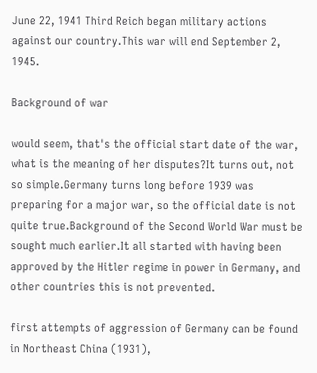June 22, 1941 Third Reich began military actions against our country.This war will end September 2, 1945.

Background of war

would seem, that's the official start date of the war, what is the meaning of her disputes?It turns out, not so simple.Germany turns long before 1939 was preparing for a major war, so the official date is not quite true.Background of the Second World War must be sought much earlier.It all started with having been approved by the Hitler regime in power in Germany, and other countries this is not prevented.

first attempts of aggression of Germany can be found in Northeast China (1931),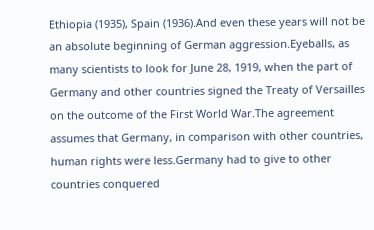Ethiopia (1935), Spain (1936).And even these years will not be an absolute beginning of German aggression.Eyeballs, as many scientists to look for June 28, 1919, when the part of Germany and other countries signed the Treaty of Versailles on the outcome of the First World War.The agreement assumes that Germany, in comparison with other countries, human rights were less.Germany had to give to other countries conquered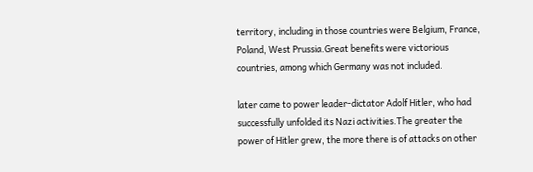territory, including in those countries were Belgium, France, Poland, West Prussia.Great benefits were victorious countries, among which Germany was not included.

later came to power leader-dictator Adolf Hitler, who had successfully unfolded its Nazi activities.The greater the power of Hitler grew, the more there is of attacks on other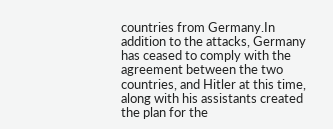countries from Germany.In addition to the attacks, Germany has ceased to comply with the agreement between the two countries, and Hitler at this time, along with his assistants created the plan for the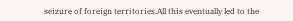seizure of foreign territories.All this eventually led to the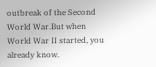outbreak of the Second World War.But when World War II started, you already know.